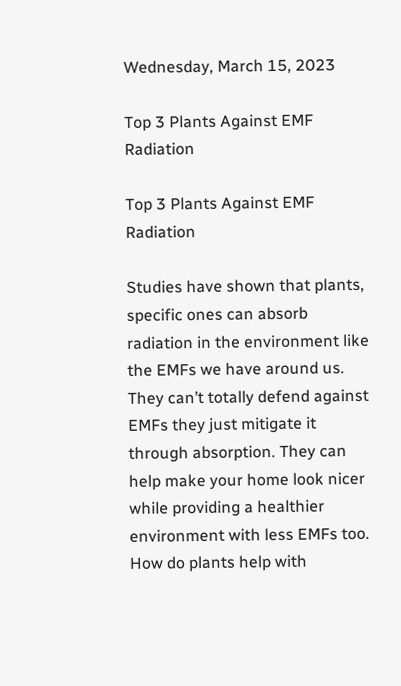Wednesday, March 15, 2023

Top 3 Plants Against EMF Radiation

Top 3 Plants Against EMF Radiation

Studies have shown that plants, specific ones can absorb radiation in the environment like the EMFs we have around us. They can’t totally defend against EMFs they just mitigate it through absorption. They can help make your home look nicer while providing a healthier environment with less EMFs too. How do plants help with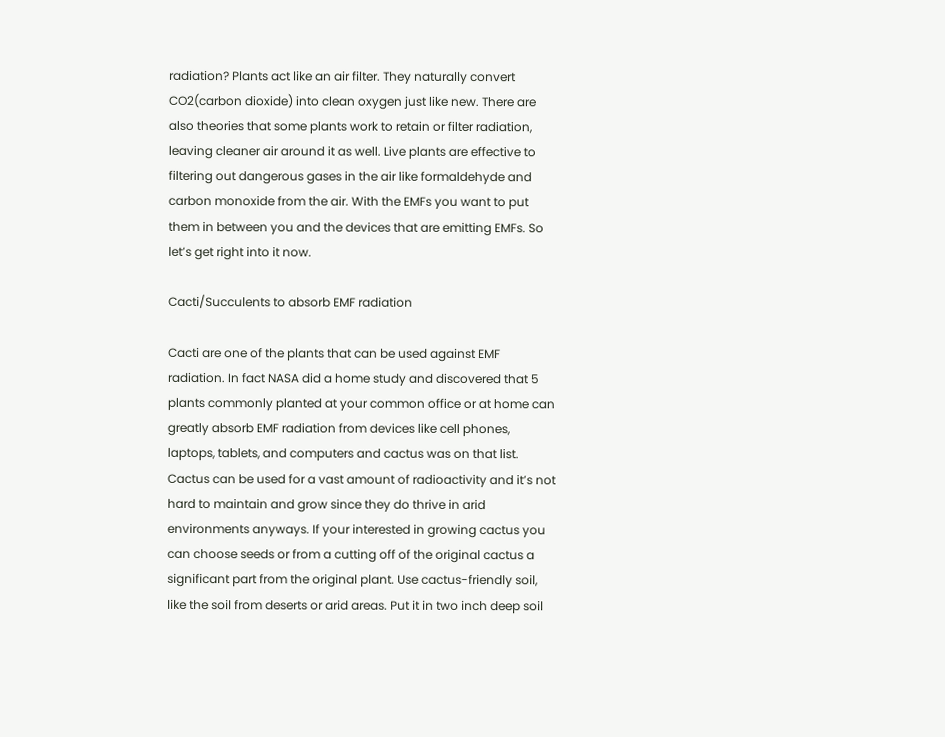radiation? Plants act like an air filter. They naturally convert CO2(carbon dioxide) into clean oxygen just like new. There are also theories that some plants work to retain or filter radiation, leaving cleaner air around it as well. Live plants are effective to filtering out dangerous gases in the air like formaldehyde and carbon monoxide from the air. With the EMFs you want to put them in between you and the devices that are emitting EMFs. So let’s get right into it now.

Cacti/Succulents to absorb EMF radiation

Cacti are one of the plants that can be used against EMF radiation. In fact NASA did a home study and discovered that 5 plants commonly planted at your common office or at home can greatly absorb EMF radiation from devices like cell phones, laptops, tablets, and computers and cactus was on that list. Cactus can be used for a vast amount of radioactivity and it’s not hard to maintain and grow since they do thrive in arid environments anyways. If your interested in growing cactus you can choose seeds or from a cutting off of the original cactus a significant part from the original plant. Use cactus-friendly soil, like the soil from deserts or arid areas. Put it in two inch deep soil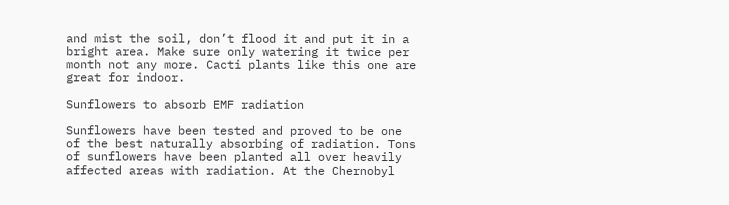and mist the soil, don’t flood it and put it in a bright area. Make sure only watering it twice per month not any more. Cacti plants like this one are great for indoor.

Sunflowers to absorb EMF radiation

Sunflowers have been tested and proved to be one of the best naturally absorbing of radiation. Tons of sunflowers have been planted all over heavily affected areas with radiation. At the Chernobyl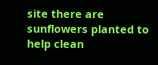site there are sunflowers planted to help clean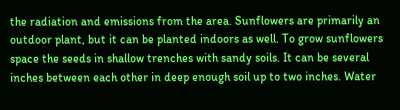the radiation and emissions from the area. Sunflowers are primarily an outdoor plant, but it can be planted indoors as well. To grow sunflowers space the seeds in shallow trenches with sandy soils. It can be several inches between each other in deep enough soil up to two inches. Water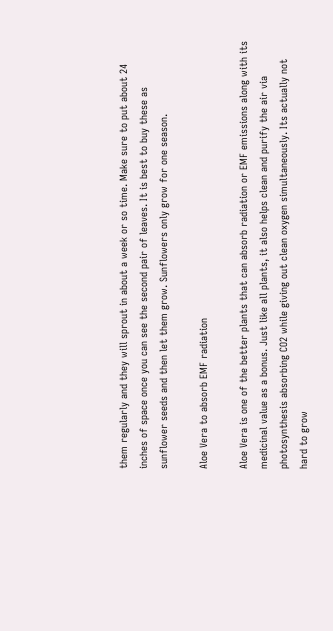them regularly and they will sprout in about a week or so time. Make sure to put about 24 inches of space once you can see the second pair of leaves. It is best to buy these as sunflower seeds and then let them grow. Sunflowers only grow for one season.

Aloe Vera to absorb EMF radiation

Aloe Vera is one of the better plants that can absorb radiation or EMF emissions along with its medicinal value as a bonus. Just like all plants, it also helps clean and purify the air via photosynthesis absorbing CO2 while giving out clean oxygen simultaneously. Its actually not hard to grow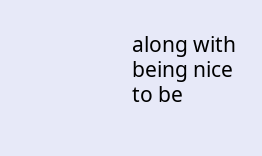along with being nice to be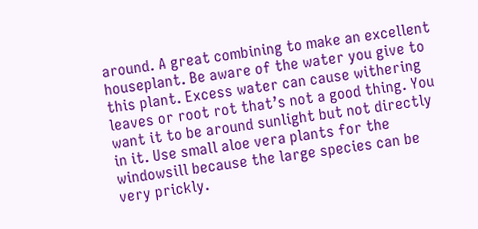around. A great combining to make an excellent houseplant. Be aware of the water you give to this plant. Excess water can cause withering leaves or root rot that’s not a good thing. You want it to be around sunlight but not directly in it. Use small aloe vera plants for the windowsill because the large species can be very prickly.